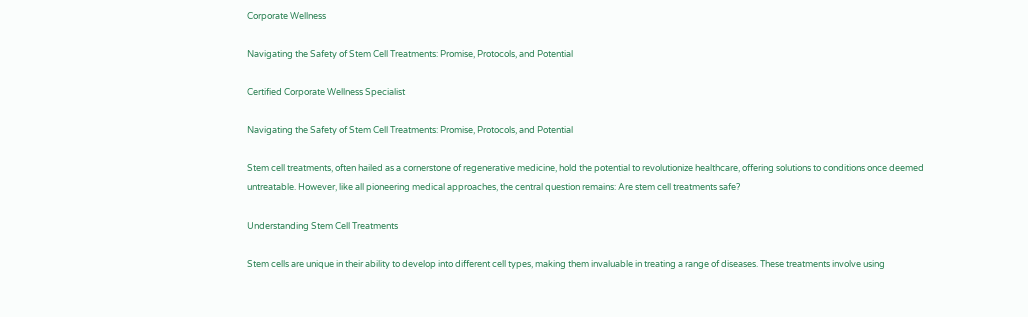Corporate Wellness

Navigating the Safety of Stem Cell Treatments: Promise, Protocols, and Potential

Certified Corporate Wellness Specialist

Navigating the Safety of Stem Cell Treatments: Promise, Protocols, and Potential

Stem cell treatments, often hailed as a cornerstone of regenerative medicine, hold the potential to revolutionize healthcare, offering solutions to conditions once deemed untreatable. However, like all pioneering medical approaches, the central question remains: Are stem cell treatments safe?

Understanding Stem Cell Treatments

Stem cells are unique in their ability to develop into different cell types, making them invaluable in treating a range of diseases. These treatments involve using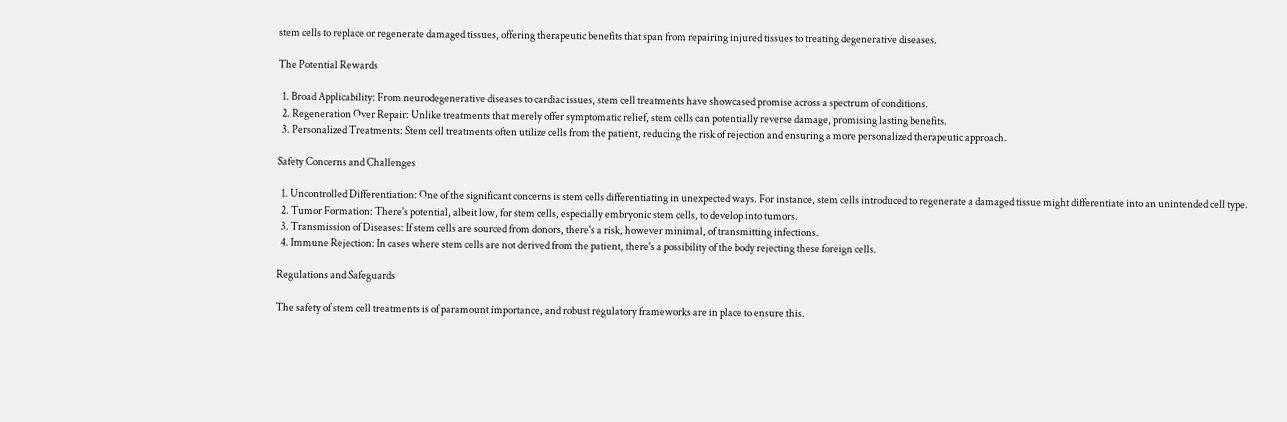stem cells to replace or regenerate damaged tissues, offering therapeutic benefits that span from repairing injured tissues to treating degenerative diseases.

The Potential Rewards

  1. Broad Applicability: From neurodegenerative diseases to cardiac issues, stem cell treatments have showcased promise across a spectrum of conditions.
  2. Regeneration Over Repair: Unlike treatments that merely offer symptomatic relief, stem cells can potentially reverse damage, promising lasting benefits.
  3. Personalized Treatments: Stem cell treatments often utilize cells from the patient, reducing the risk of rejection and ensuring a more personalized therapeutic approach.

Safety Concerns and Challenges

  1. Uncontrolled Differentiation: One of the significant concerns is stem cells differentiating in unexpected ways. For instance, stem cells introduced to regenerate a damaged tissue might differentiate into an unintended cell type.
  2. Tumor Formation: There's potential, albeit low, for stem cells, especially embryonic stem cells, to develop into tumors.
  3. Transmission of Diseases: If stem cells are sourced from donors, there's a risk, however minimal, of transmitting infections.
  4. Immune Rejection: In cases where stem cells are not derived from the patient, there's a possibility of the body rejecting these foreign cells.

Regulations and Safeguards

The safety of stem cell treatments is of paramount importance, and robust regulatory frameworks are in place to ensure this.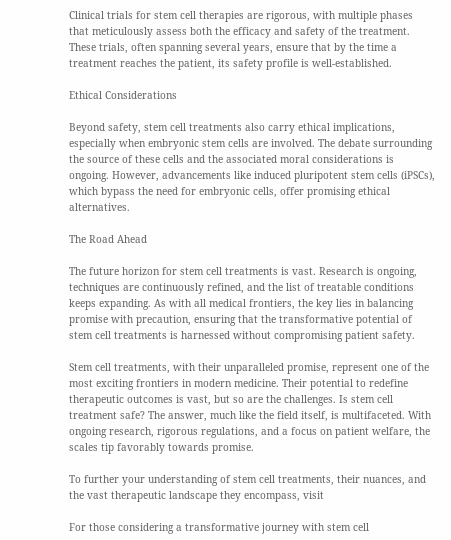Clinical trials for stem cell therapies are rigorous, with multiple phases that meticulously assess both the efficacy and safety of the treatment. These trials, often spanning several years, ensure that by the time a treatment reaches the patient, its safety profile is well-established.

Ethical Considerations

Beyond safety, stem cell treatments also carry ethical implications, especially when embryonic stem cells are involved. The debate surrounding the source of these cells and the associated moral considerations is ongoing. However, advancements like induced pluripotent stem cells (iPSCs), which bypass the need for embryonic cells, offer promising ethical alternatives.

The Road Ahead

The future horizon for stem cell treatments is vast. Research is ongoing, techniques are continuously refined, and the list of treatable conditions keeps expanding. As with all medical frontiers, the key lies in balancing promise with precaution, ensuring that the transformative potential of stem cell treatments is harnessed without compromising patient safety.

Stem cell treatments, with their unparalleled promise, represent one of the most exciting frontiers in modern medicine. Their potential to redefine therapeutic outcomes is vast, but so are the challenges. Is stem cell treatment safe? The answer, much like the field itself, is multifaceted. With ongoing research, rigorous regulations, and a focus on patient welfare, the scales tip favorably towards promise.

To further your understanding of stem cell treatments, their nuances, and the vast therapeutic landscape they encompass, visit

For those considering a transformative journey with stem cell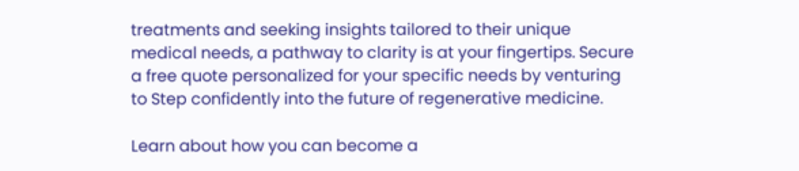treatments and seeking insights tailored to their unique medical needs, a pathway to clarity is at your fingertips. Secure a free quote personalized for your specific needs by venturing to Step confidently into the future of regenerative medicine.

Learn about how you can become a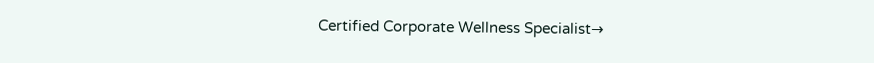Certified Corporate Wellness Specialist→